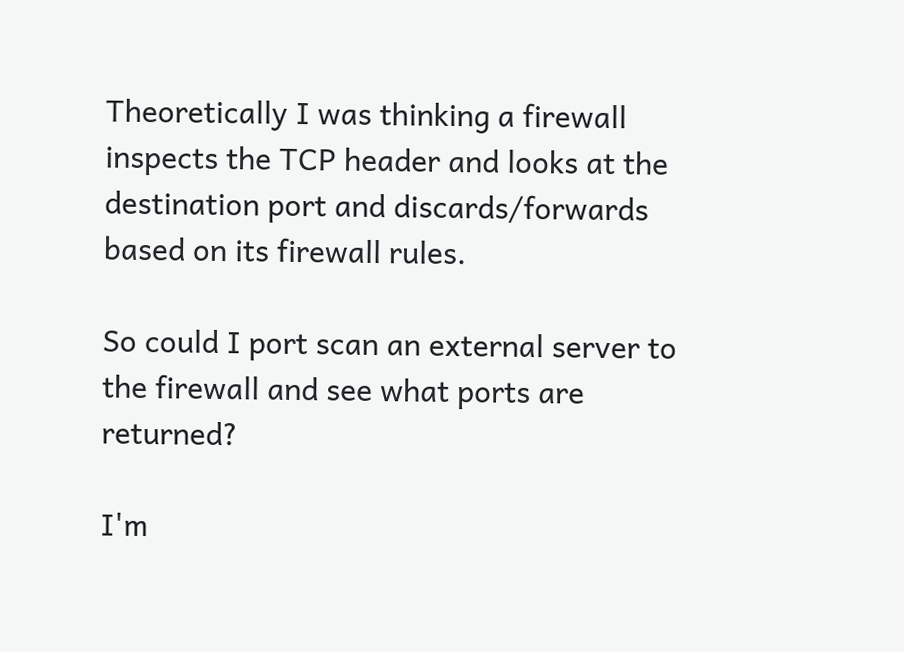Theoretically I was thinking a firewall inspects the TCP header and looks at the destination port and discards/forwards based on its firewall rules.

So could I port scan an external server to the firewall and see what ports are returned?

I'm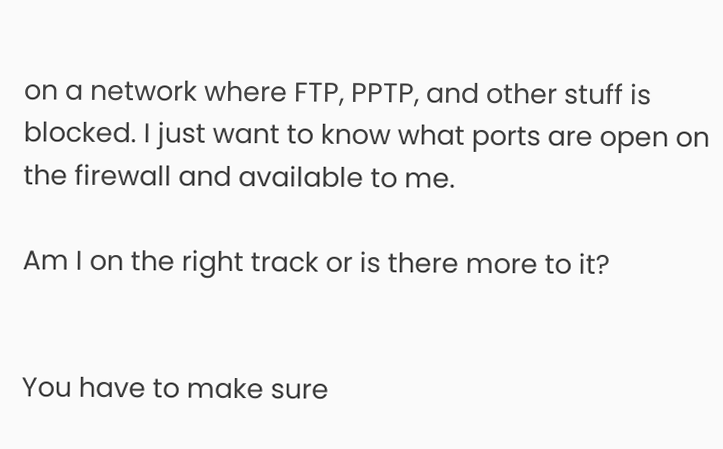on a network where FTP, PPTP, and other stuff is blocked. I just want to know what ports are open on the firewall and available to me.

Am I on the right track or is there more to it?


You have to make sure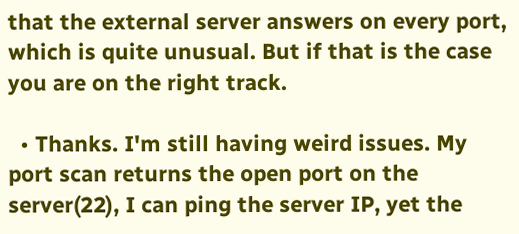that the external server answers on every port, which is quite unusual. But if that is the case you are on the right track.

  • Thanks. I'm still having weird issues. My port scan returns the open port on the server(22), I can ping the server IP, yet the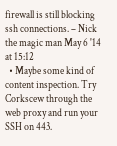firewall is still blocking ssh connections. – Nick the magic man May 6 '14 at 15:12
  • Maybe some kind of content inspection. Try Corkscew through the web proxy and run your SSH on 443.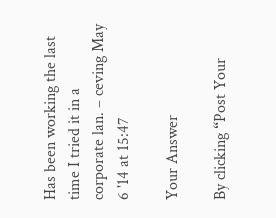Has been working the last time I tried it in a corporate lan. – ceving May 6 '14 at 15:47

Your Answer

By clicking “Post Your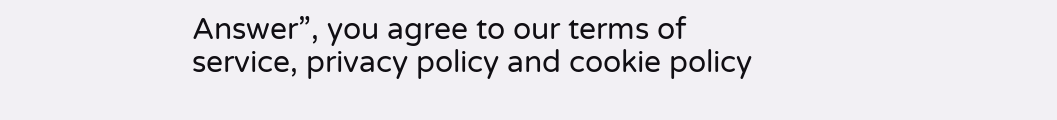Answer”, you agree to our terms of service, privacy policy and cookie policy